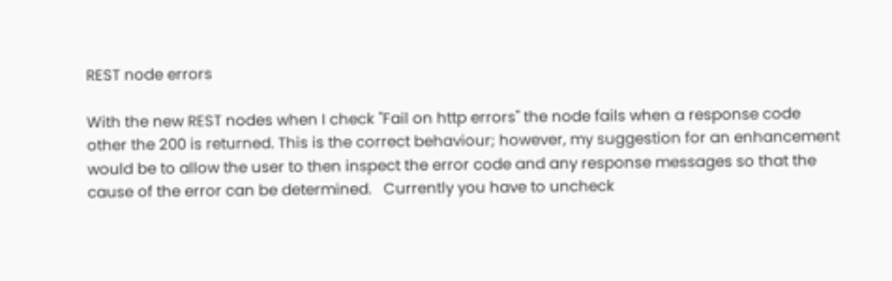REST node errors

With the new REST nodes when I check "Fail on http errors" the node fails when a response code other the 200 is returned. This is the correct behaviour; however, my suggestion for an enhancement would be to allow the user to then inspect the error code and any response messages so that the cause of the error can be determined.   Currently you have to uncheck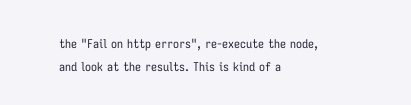the "Fail on http errors", re-execute the node, and look at the results. This is kind of a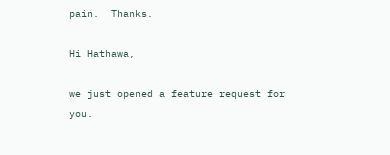pain.  Thanks.

Hi Hathawa,

we just opened a feature request for you.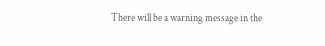There will be a warning message in the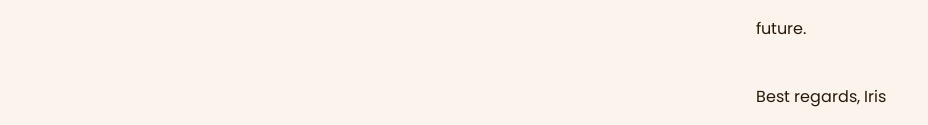future.

Best regards, Iris